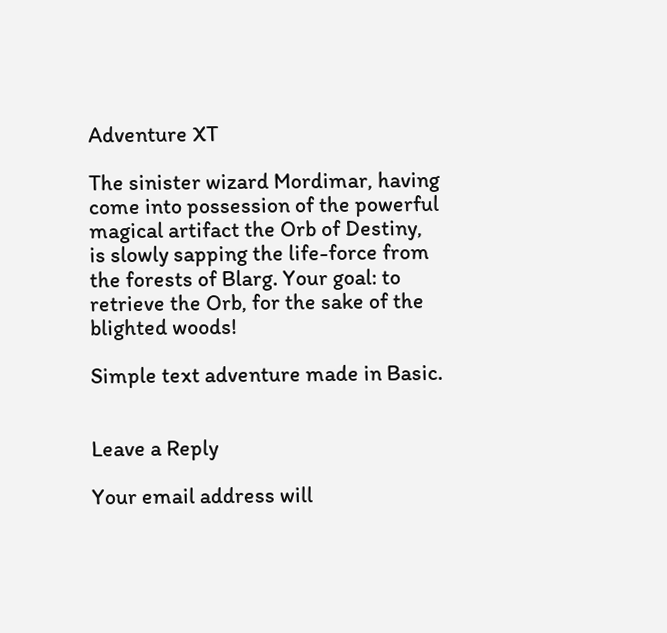Adventure XT

The sinister wizard Mordimar, having come into possession of the powerful magical artifact the Orb of Destiny, is slowly sapping the life-force from the forests of Blarg. Your goal: to retrieve the Orb, for the sake of the blighted woods!

Simple text adventure made in Basic.


Leave a Reply

Your email address will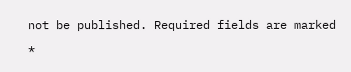not be published. Required fields are marked *